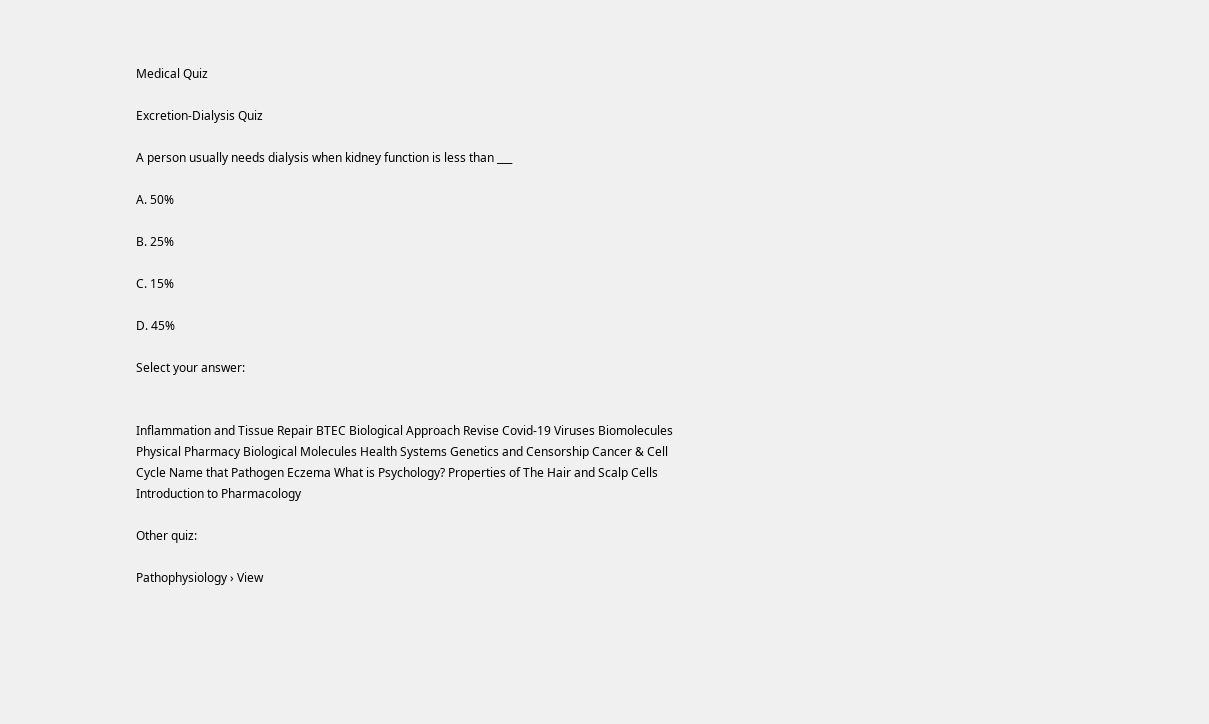Medical Quiz

Excretion-Dialysis Quiz

A person usually needs dialysis when kidney function is less than ___

A. 50%

B. 25%

C. 15%

D. 45%

Select your answer:


Inflammation and Tissue Repair BTEC Biological Approach Revise Covid-19 Viruses Biomolecules Physical Pharmacy Biological Molecules Health Systems Genetics and Censorship Cancer & Cell Cycle Name that Pathogen Eczema What is Psychology? Properties of The Hair and Scalp Cells Introduction to Pharmacology

Other quiz:

Pathophysiology › View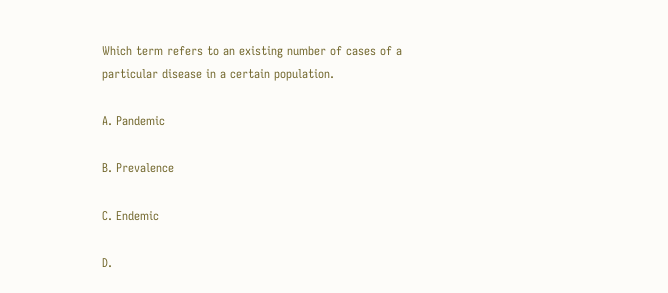Which term refers to an existing number of cases of a particular disease in a certain population.

A. Pandemic

B. Prevalence

C. Endemic

D.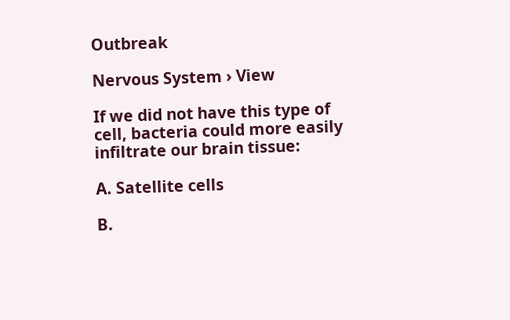Outbreak

Nervous System › View

If we did not have this type of cell, bacteria could more easily infiltrate our brain tissue:

A. Satellite cells

B.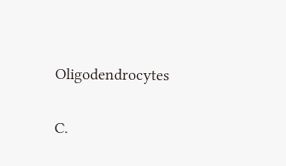Oligodendrocytes

C.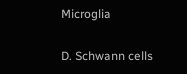Microglia

D. Schwann cells